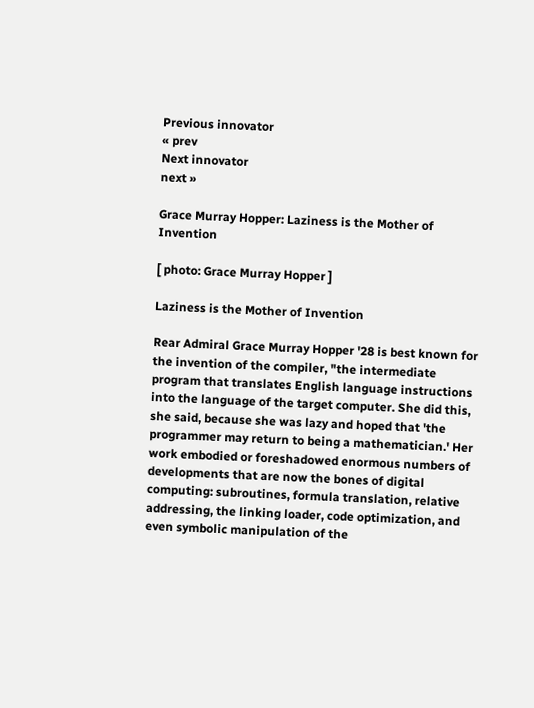Previous innovator
« prev
Next innovator
next »

Grace Murray Hopper: Laziness is the Mother of Invention

[ photo: Grace Murray Hopper ]

Laziness is the Mother of Invention

Rear Admiral Grace Murray Hopper '28 is best known for the invention of the compiler, "the intermediate program that translates English language instructions into the language of the target computer. She did this, she said, because she was lazy and hoped that 'the programmer may return to being a mathematician.' Her work embodied or foreshadowed enormous numbers of developments that are now the bones of digital computing: subroutines, formula translation, relative addressing, the linking loader, code optimization, and even symbolic manipulation of the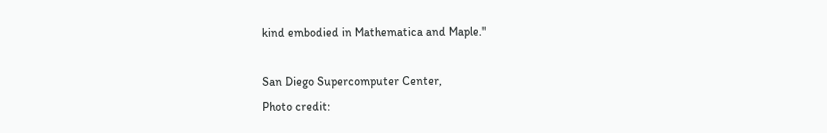kind embodied in Mathematica and Maple."

San Diego Supercomputer Center,
Photo credit: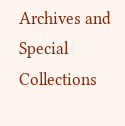Archives and Special Collections